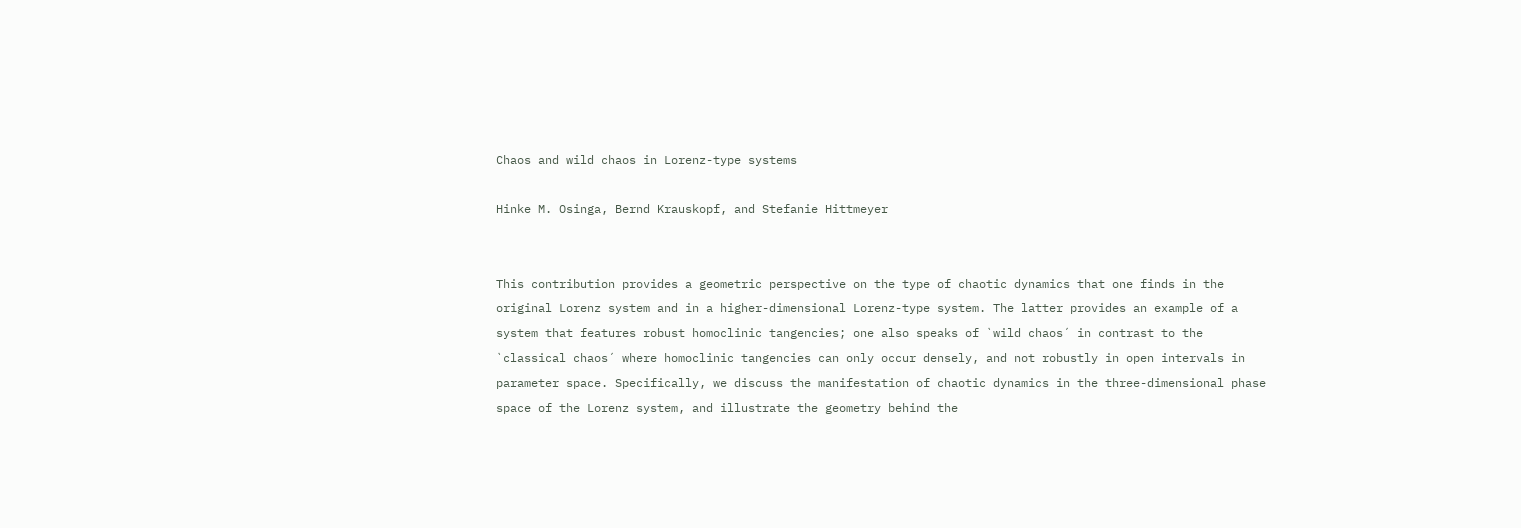Chaos and wild chaos in Lorenz-type systems

Hinke M. Osinga, Bernd Krauskopf, and Stefanie Hittmeyer


This contribution provides a geometric perspective on the type of chaotic dynamics that one finds in the original Lorenz system and in a higher-dimensional Lorenz-type system. The latter provides an example of a system that features robust homoclinic tangencies; one also speaks of `wild chaos´ in contrast to the `classical chaos´ where homoclinic tangencies can only occur densely, and not robustly in open intervals in parameter space. Specifically, we discuss the manifestation of chaotic dynamics in the three-dimensional phase space of the Lorenz system, and illustrate the geometry behind the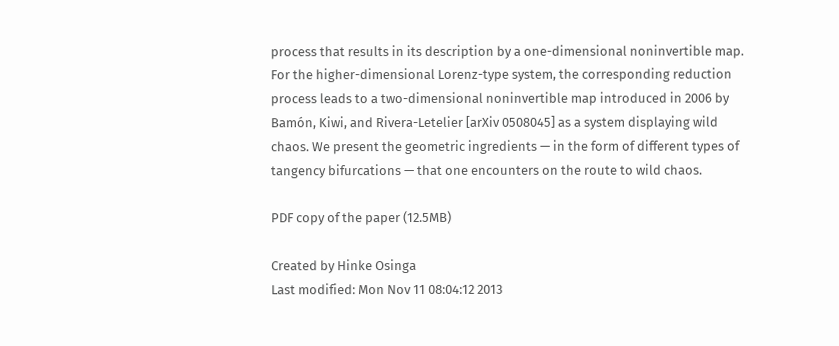process that results in its description by a one-dimensional noninvertible map. For the higher-dimensional Lorenz-type system, the corresponding reduction process leads to a two-dimensional noninvertible map introduced in 2006 by Bamón, Kiwi, and Rivera-Letelier [arXiv 0508045] as a system displaying wild chaos. We present the geometric ingredients — in the form of different types of tangency bifurcations — that one encounters on the route to wild chaos.

PDF copy of the paper (12.5MB)

Created by Hinke Osinga
Last modified: Mon Nov 11 08:04:12 2013